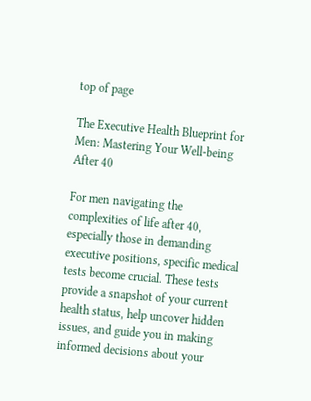top of page

The Executive Health Blueprint for Men: Mastering Your Well-being After 40

For men navigating the complexities of life after 40, especially those in demanding executive positions, specific medical tests become crucial. These tests provide a snapshot of your current health status, help uncover hidden issues, and guide you in making informed decisions about your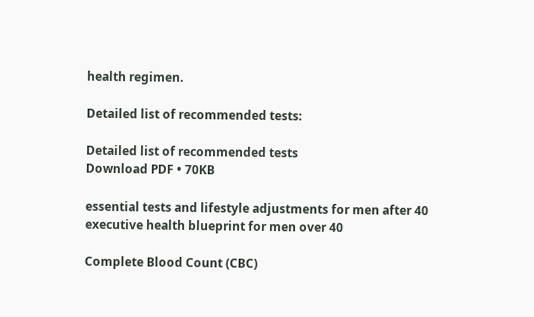health regimen.

Detailed list of recommended tests:

Detailed list of recommended tests
Download PDF • 70KB

essential tests and lifestyle adjustments for men after 40
executive health blueprint for men over 40

Complete Blood Count (CBC)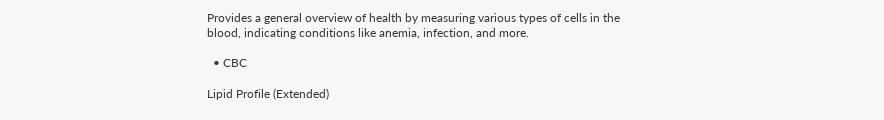Provides a general overview of health by measuring various types of cells in the blood, indicating conditions like anemia, infection, and more.

  • CBC

Lipid Profile (Extended)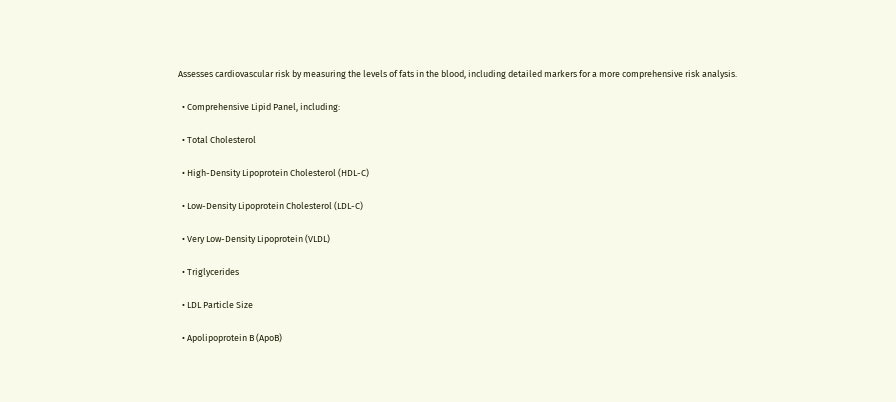Assesses cardiovascular risk by measuring the levels of fats in the blood, including detailed markers for a more comprehensive risk analysis.

  • Comprehensive Lipid Panel, including:

  • Total Cholesterol

  • High-Density Lipoprotein Cholesterol (HDL-C)

  • Low-Density Lipoprotein Cholesterol (LDL-C)

  • Very Low-Density Lipoprotein (VLDL)

  • Triglycerides

  • LDL Particle Size

  • Apolipoprotein B (ApoB)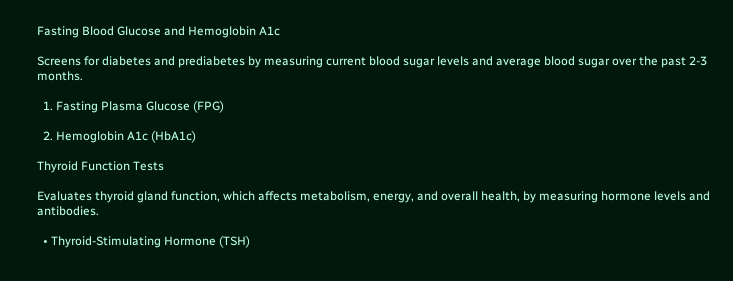Fasting Blood Glucose and Hemoglobin A1c

Screens for diabetes and prediabetes by measuring current blood sugar levels and average blood sugar over the past 2-3 months.

  1. Fasting Plasma Glucose (FPG)

  2. Hemoglobin A1c (HbA1c)

Thyroid Function Tests

Evaluates thyroid gland function, which affects metabolism, energy, and overall health, by measuring hormone levels and antibodies.

  • Thyroid-Stimulating Hormone (TSH)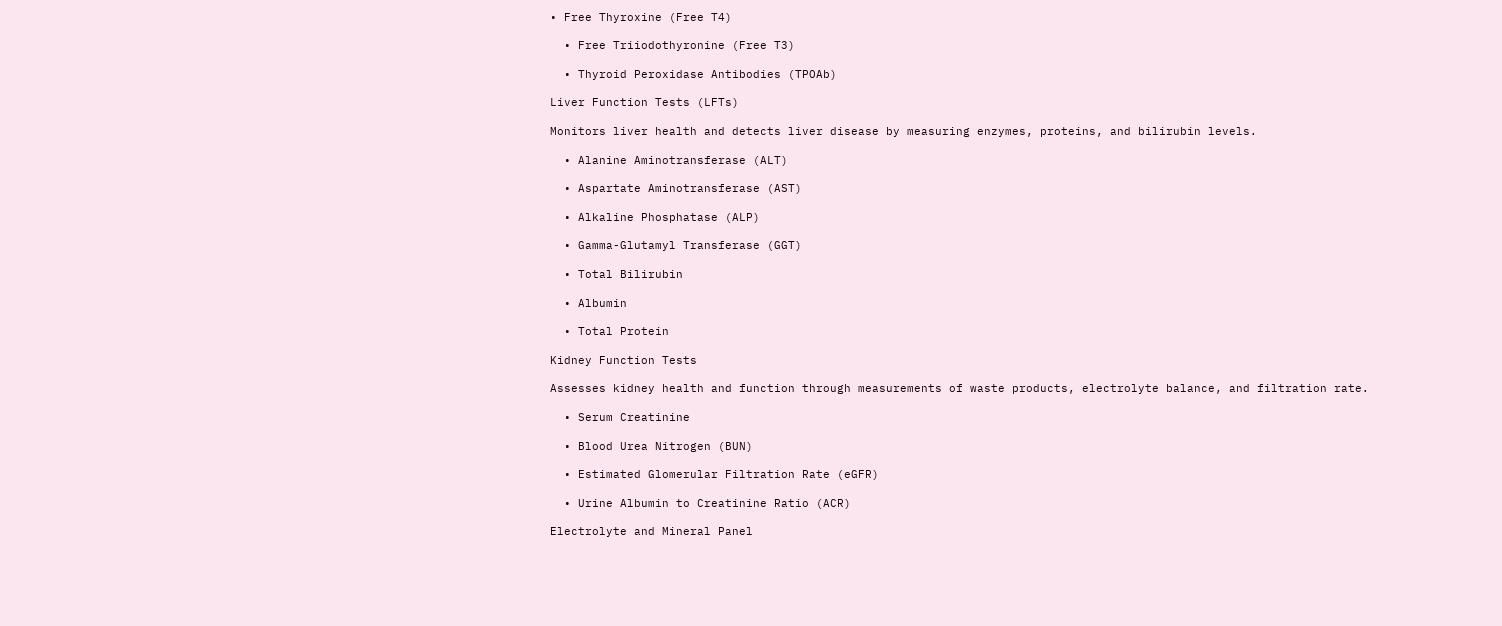• Free Thyroxine (Free T4)

  • Free Triiodothyronine (Free T3)

  • Thyroid Peroxidase Antibodies (TPOAb)

Liver Function Tests (LFTs)

Monitors liver health and detects liver disease by measuring enzymes, proteins, and bilirubin levels.

  • Alanine Aminotransferase (ALT)

  • Aspartate Aminotransferase (AST)

  • Alkaline Phosphatase (ALP)

  • Gamma-Glutamyl Transferase (GGT)

  • Total Bilirubin

  • Albumin

  • Total Protein

Kidney Function Tests

Assesses kidney health and function through measurements of waste products, electrolyte balance, and filtration rate.

  • Serum Creatinine

  • Blood Urea Nitrogen (BUN)

  • Estimated Glomerular Filtration Rate (eGFR)

  • Urine Albumin to Creatinine Ratio (ACR)

Electrolyte and Mineral Panel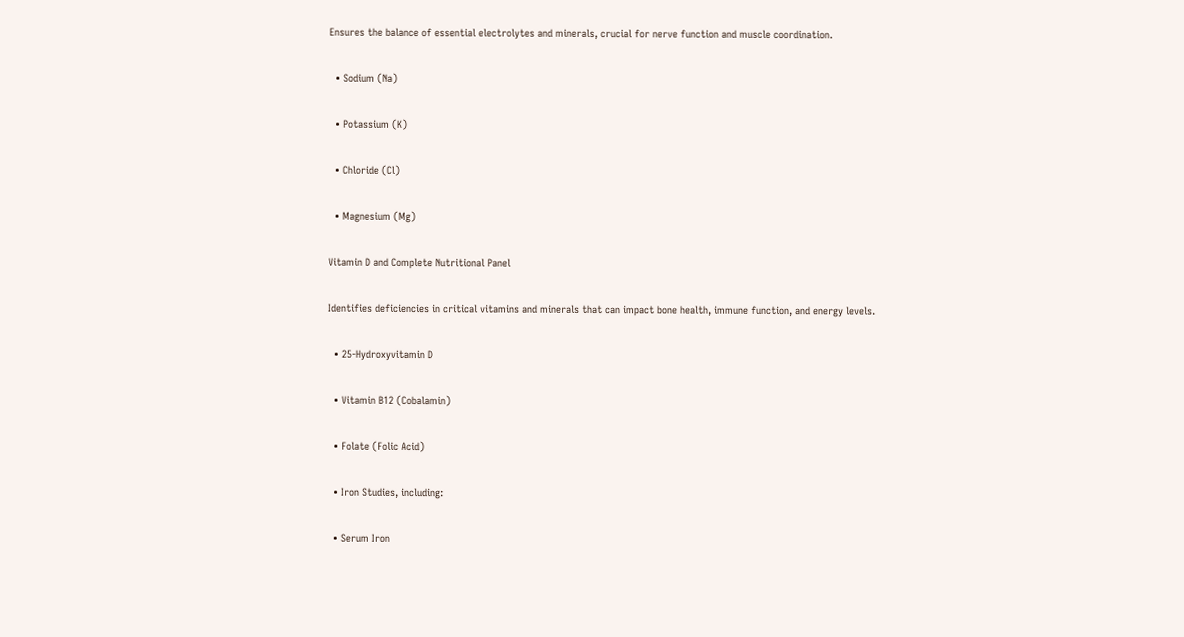Ensures the balance of essential electrolytes and minerals, crucial for nerve function and muscle coordination.

  • Sodium (Na)

  • Potassium (K)

  • Chloride (Cl)

  • Magnesium (Mg)

Vitamin D and Complete Nutritional Panel

Identifies deficiencies in critical vitamins and minerals that can impact bone health, immune function, and energy levels.

  • 25-Hydroxyvitamin D

  • Vitamin B12 (Cobalamin)

  • Folate (Folic Acid)

  • Iron Studies, including:

  • Serum Iron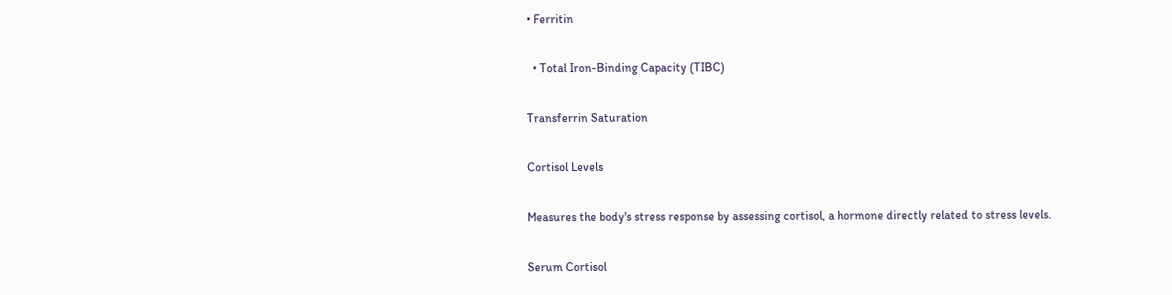• Ferritin

  • Total Iron-Binding Capacity (TIBC)

Transferrin Saturation

Cortisol Levels

Measures the body's stress response by assessing cortisol, a hormone directly related to stress levels.

Serum Cortisol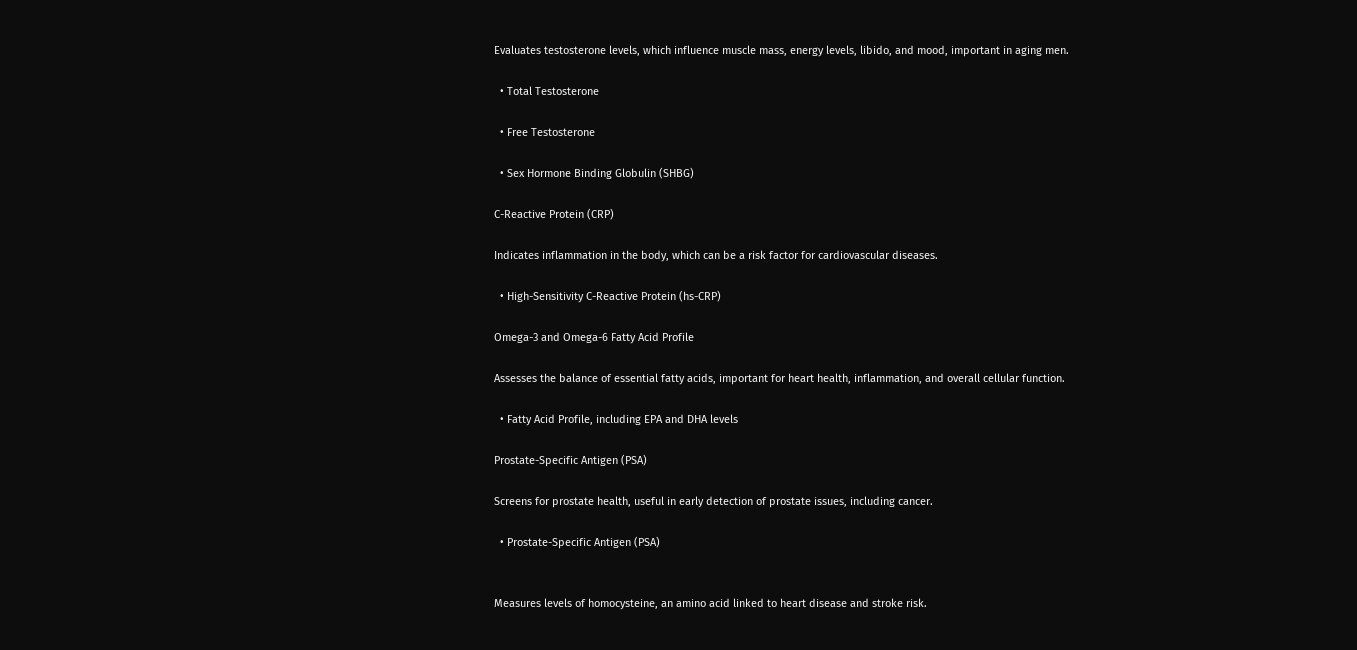Evaluates testosterone levels, which influence muscle mass, energy levels, libido, and mood, important in aging men.

  • Total Testosterone

  • Free Testosterone

  • Sex Hormone Binding Globulin (SHBG)

C-Reactive Protein (CRP)

Indicates inflammation in the body, which can be a risk factor for cardiovascular diseases.

  • High-Sensitivity C-Reactive Protein (hs-CRP)

Omega-3 and Omega-6 Fatty Acid Profile

Assesses the balance of essential fatty acids, important for heart health, inflammation, and overall cellular function.

  • Fatty Acid Profile, including EPA and DHA levels

Prostate-Specific Antigen (PSA)

Screens for prostate health, useful in early detection of prostate issues, including cancer.

  • Prostate-Specific Antigen (PSA)


Measures levels of homocysteine, an amino acid linked to heart disease and stroke risk.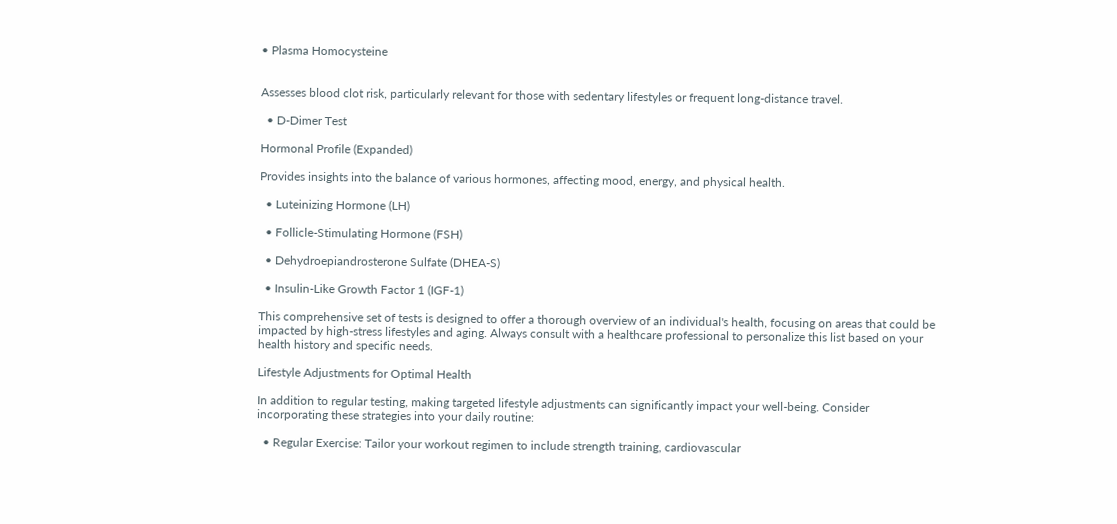• Plasma Homocysteine


Assesses blood clot risk, particularly relevant for those with sedentary lifestyles or frequent long-distance travel.

  • D-Dimer Test

Hormonal Profile (Expanded)

Provides insights into the balance of various hormones, affecting mood, energy, and physical health.

  • Luteinizing Hormone (LH)

  • Follicle-Stimulating Hormone (FSH)

  • Dehydroepiandrosterone Sulfate (DHEA-S)

  • Insulin-Like Growth Factor 1 (IGF-1)

This comprehensive set of tests is designed to offer a thorough overview of an individual's health, focusing on areas that could be impacted by high-stress lifestyles and aging. Always consult with a healthcare professional to personalize this list based on your health history and specific needs.

Lifestyle Adjustments for Optimal Health

In addition to regular testing, making targeted lifestyle adjustments can significantly impact your well-being. Consider incorporating these strategies into your daily routine:

  • Regular Exercise: Tailor your workout regimen to include strength training, cardiovascular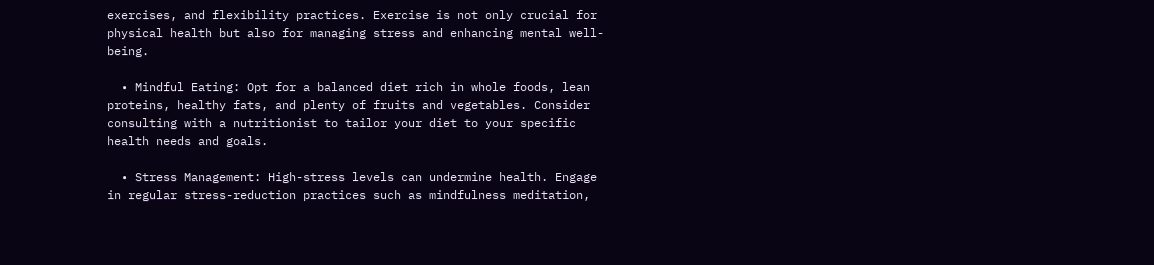exercises, and flexibility practices. Exercise is not only crucial for physical health but also for managing stress and enhancing mental well-being.

  • Mindful Eating: Opt for a balanced diet rich in whole foods, lean proteins, healthy fats, and plenty of fruits and vegetables. Consider consulting with a nutritionist to tailor your diet to your specific health needs and goals.

  • Stress Management: High-stress levels can undermine health. Engage in regular stress-reduction practices such as mindfulness meditation,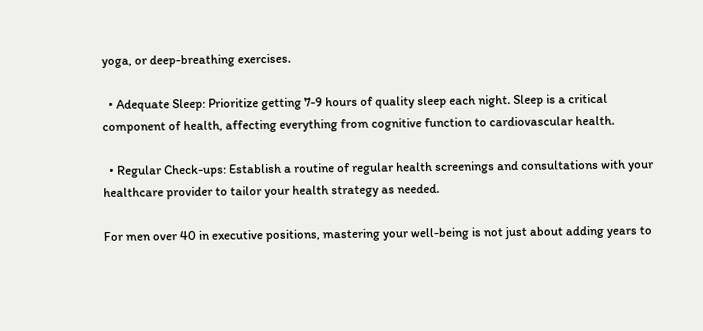yoga, or deep-breathing exercises.

  • Adequate Sleep: Prioritize getting 7-9 hours of quality sleep each night. Sleep is a critical component of health, affecting everything from cognitive function to cardiovascular health.

  • Regular Check-ups: Establish a routine of regular health screenings and consultations with your healthcare provider to tailor your health strategy as needed.

For men over 40 in executive positions, mastering your well-being is not just about adding years to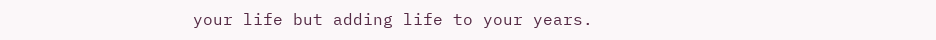your life but adding life to your years.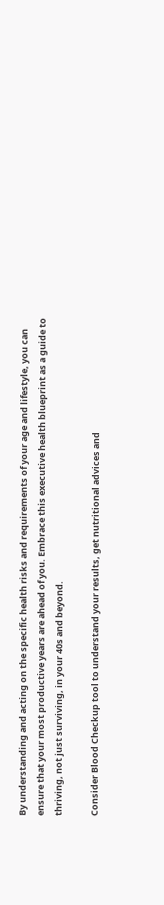By understanding and acting on the specific health risks and requirements of your age and lifestyle, you can ensure that your most productive years are ahead of you. Embrace this executive health blueprint as a guide to thriving, not just surviving, in your 40s and beyond.

Consider Blood Checkup tool to understand your results, get nutritional advices and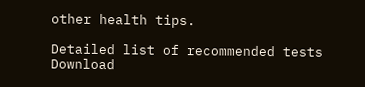other health tips.

Detailed list of recommended tests
Download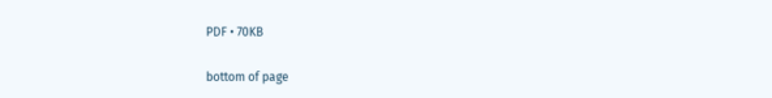PDF • 70KB


bottom of page